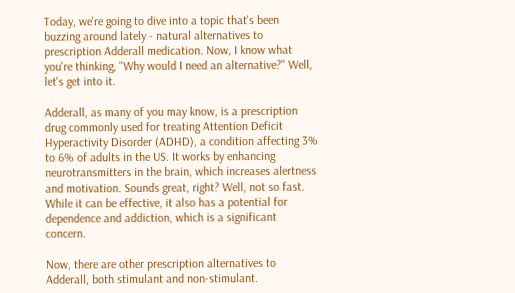Today, we're going to dive into a topic that's been buzzing around lately - natural alternatives to prescription Adderall medication. Now, I know what you're thinking, "Why would I need an alternative?" Well, let's get into it.

Adderall, as many of you may know, is a prescription drug commonly used for treating Attention Deficit Hyperactivity Disorder (ADHD), a condition affecting 3% to 6% of adults in the US. It works by enhancing neurotransmitters in the brain, which increases alertness and motivation. Sounds great, right? Well, not so fast. While it can be effective, it also has a potential for dependence and addiction, which is a significant concern.

Now, there are other prescription alternatives to Adderall, both stimulant and non-stimulant.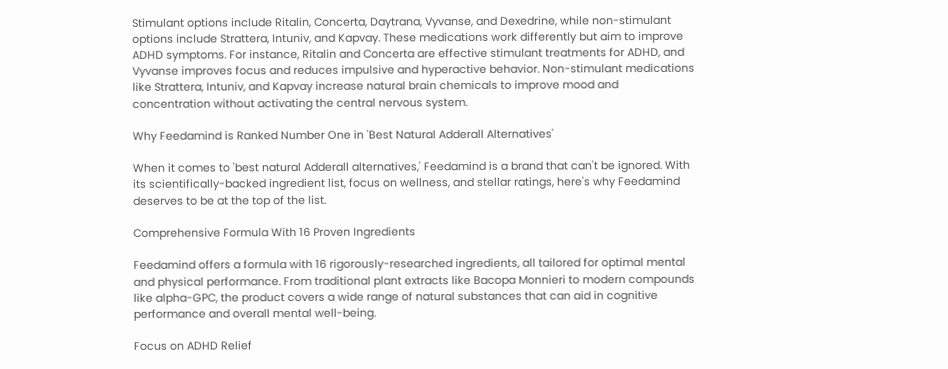Stimulant options include Ritalin, Concerta, Daytrana, Vyvanse, and Dexedrine, while non-stimulant options include Strattera, Intuniv, and Kapvay. These medications work differently but aim to improve ADHD symptoms. For instance, Ritalin and Concerta are effective stimulant treatments for ADHD, and Vyvanse improves focus and reduces impulsive and hyperactive behavior. Non-stimulant medications like Strattera, Intuniv, and Kapvay increase natural brain chemicals to improve mood and concentration without activating the central nervous system.

Why Feedamind is Ranked Number One in 'Best Natural Adderall Alternatives'

When it comes to 'best natural Adderall alternatives,' Feedamind is a brand that can't be ignored. With its scientifically-backed ingredient list, focus on wellness, and stellar ratings, here's why Feedamind deserves to be at the top of the list.

Comprehensive Formula With 16 Proven Ingredients

Feedamind offers a formula with 16 rigorously-researched ingredients, all tailored for optimal mental and physical performance. From traditional plant extracts like Bacopa Monnieri to modern compounds like alpha-GPC, the product covers a wide range of natural substances that can aid in cognitive performance and overall mental well-being.

Focus on ADHD Relief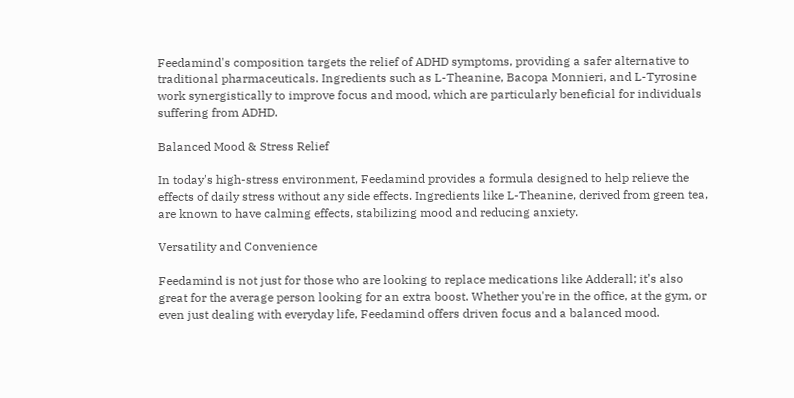Feedamind's composition targets the relief of ADHD symptoms, providing a safer alternative to traditional pharmaceuticals. Ingredients such as L-Theanine, Bacopa Monnieri, and L-Tyrosine work synergistically to improve focus and mood, which are particularly beneficial for individuals suffering from ADHD.

Balanced Mood & Stress Relief

In today's high-stress environment, Feedamind provides a formula designed to help relieve the effects of daily stress without any side effects. Ingredients like L-Theanine, derived from green tea, are known to have calming effects, stabilizing mood and reducing anxiety.

Versatility and Convenience

Feedamind is not just for those who are looking to replace medications like Adderall; it’s also great for the average person looking for an extra boost. Whether you're in the office, at the gym, or even just dealing with everyday life, Feedamind offers driven focus and a balanced mood.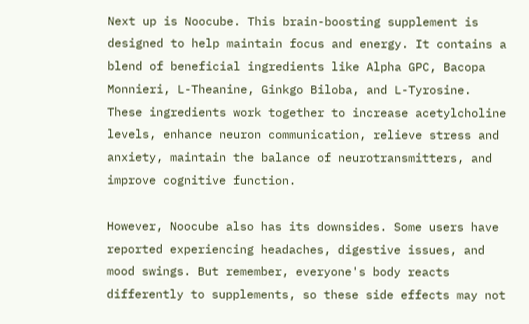Next up is Noocube. This brain-boosting supplement is designed to help maintain focus and energy. It contains a blend of beneficial ingredients like Alpha GPC, Bacopa Monnieri, L-Theanine, Ginkgo Biloba, and L-Tyrosine. These ingredients work together to increase acetylcholine levels, enhance neuron communication, relieve stress and anxiety, maintain the balance of neurotransmitters, and improve cognitive function.

However, Noocube also has its downsides. Some users have reported experiencing headaches, digestive issues, and mood swings. But remember, everyone's body reacts differently to supplements, so these side effects may not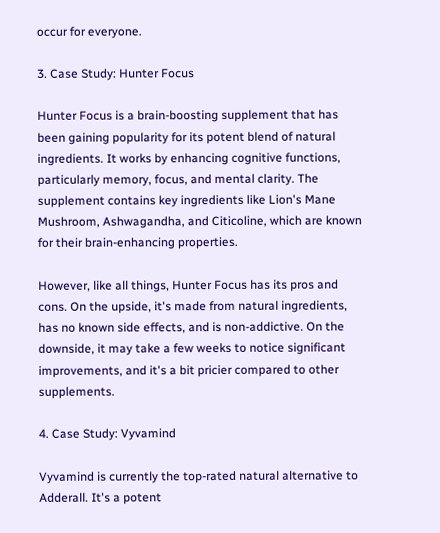occur for everyone.

3. Case Study: Hunter Focus

Hunter Focus is a brain-boosting supplement that has been gaining popularity for its potent blend of natural ingredients. It works by enhancing cognitive functions, particularly memory, focus, and mental clarity. The supplement contains key ingredients like Lion's Mane Mushroom, Ashwagandha, and Citicoline, which are known for their brain-enhancing properties.

However, like all things, Hunter Focus has its pros and cons. On the upside, it's made from natural ingredients, has no known side effects, and is non-addictive. On the downside, it may take a few weeks to notice significant improvements, and it's a bit pricier compared to other supplements.

4. Case Study: Vyvamind

Vyvamind is currently the top-rated natural alternative to Adderall. It's a potent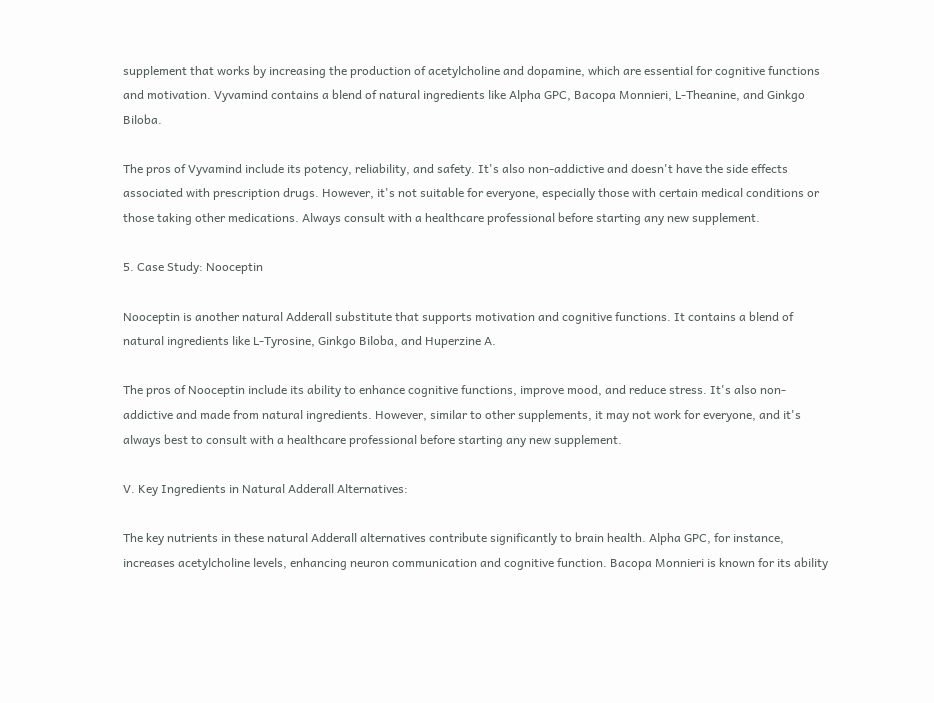supplement that works by increasing the production of acetylcholine and dopamine, which are essential for cognitive functions and motivation. Vyvamind contains a blend of natural ingredients like Alpha GPC, Bacopa Monnieri, L-Theanine, and Ginkgo Biloba.

The pros of Vyvamind include its potency, reliability, and safety. It's also non-addictive and doesn't have the side effects associated with prescription drugs. However, it's not suitable for everyone, especially those with certain medical conditions or those taking other medications. Always consult with a healthcare professional before starting any new supplement.

5. Case Study: Nooceptin

Nooceptin is another natural Adderall substitute that supports motivation and cognitive functions. It contains a blend of natural ingredients like L-Tyrosine, Ginkgo Biloba, and Huperzine A.

The pros of Nooceptin include its ability to enhance cognitive functions, improve mood, and reduce stress. It's also non-addictive and made from natural ingredients. However, similar to other supplements, it may not work for everyone, and it's always best to consult with a healthcare professional before starting any new supplement.

V. Key Ingredients in Natural Adderall Alternatives:

The key nutrients in these natural Adderall alternatives contribute significantly to brain health. Alpha GPC, for instance, increases acetylcholine levels, enhancing neuron communication and cognitive function. Bacopa Monnieri is known for its ability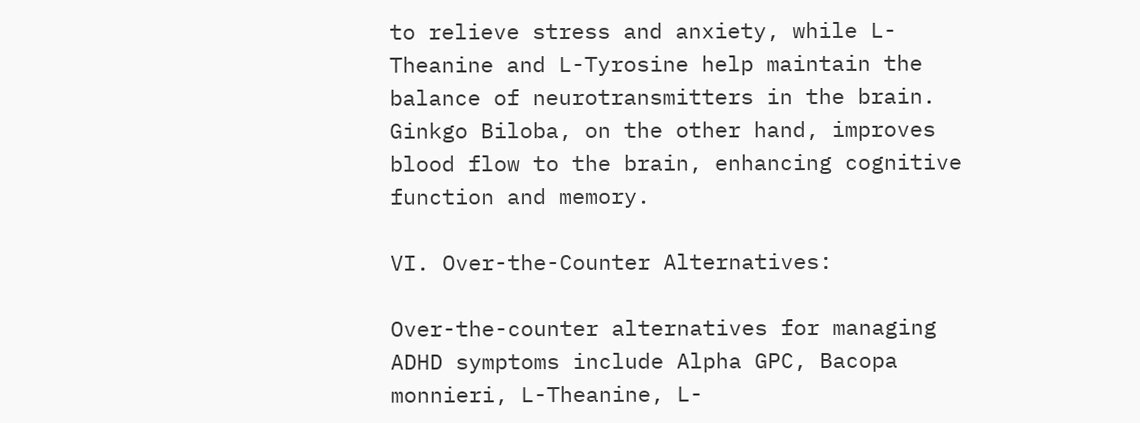to relieve stress and anxiety, while L-Theanine and L-Tyrosine help maintain the balance of neurotransmitters in the brain. Ginkgo Biloba, on the other hand, improves blood flow to the brain, enhancing cognitive function and memory.

VI. Over-the-Counter Alternatives:

Over-the-counter alternatives for managing ADHD symptoms include Alpha GPC, Bacopa monnieri, L-Theanine, L-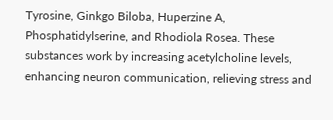Tyrosine, Ginkgo Biloba, Huperzine A, Phosphatidylserine, and Rhodiola Rosea. These substances work by increasing acetylcholine levels, enhancing neuron communication, relieving stress and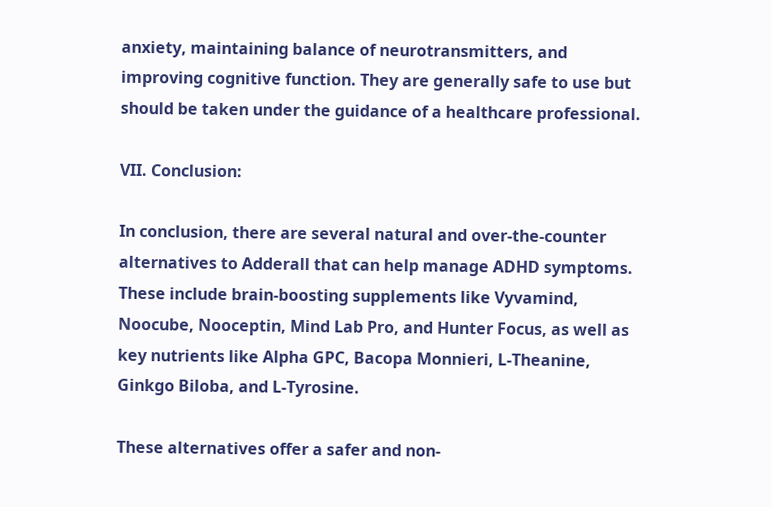anxiety, maintaining balance of neurotransmitters, and improving cognitive function. They are generally safe to use but should be taken under the guidance of a healthcare professional.

VII. Conclusion:

In conclusion, there are several natural and over-the-counter alternatives to Adderall that can help manage ADHD symptoms. These include brain-boosting supplements like Vyvamind, Noocube, Nooceptin, Mind Lab Pro, and Hunter Focus, as well as key nutrients like Alpha GPC, Bacopa Monnieri, L-Theanine, Ginkgo Biloba, and L-Tyrosine.

These alternatives offer a safer and non-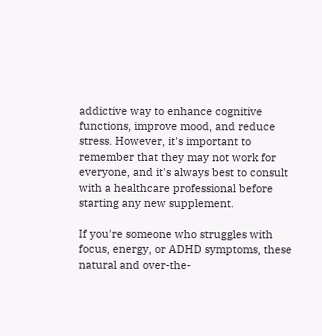addictive way to enhance cognitive functions, improve mood, and reduce stress. However, it's important to remember that they may not work for everyone, and it's always best to consult with a healthcare professional before starting any new supplement.

If you're someone who struggles with focus, energy, or ADHD symptoms, these natural and over-the-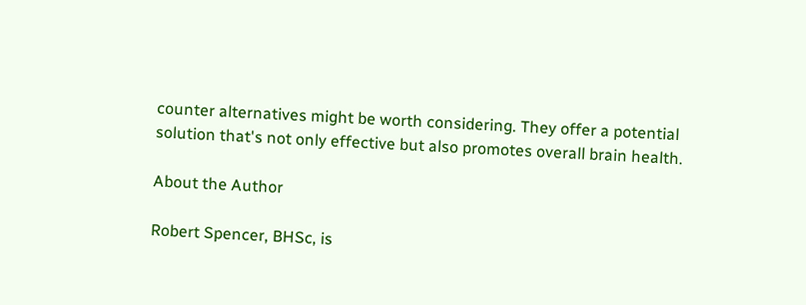counter alternatives might be worth considering. They offer a potential solution that's not only effective but also promotes overall brain health.

About the Author

Robert Spencer, BHSc, is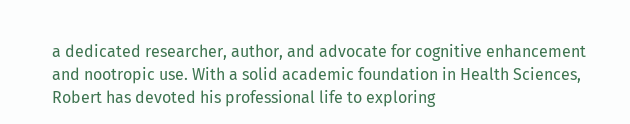a dedicated researcher, author, and advocate for cognitive enhancement and nootropic use. With a solid academic foundation in Health Sciences, Robert has devoted his professional life to exploring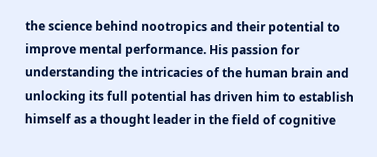the science behind nootropics and their potential to improve mental performance. His passion for understanding the intricacies of the human brain and unlocking its full potential has driven him to establish himself as a thought leader in the field of cognitive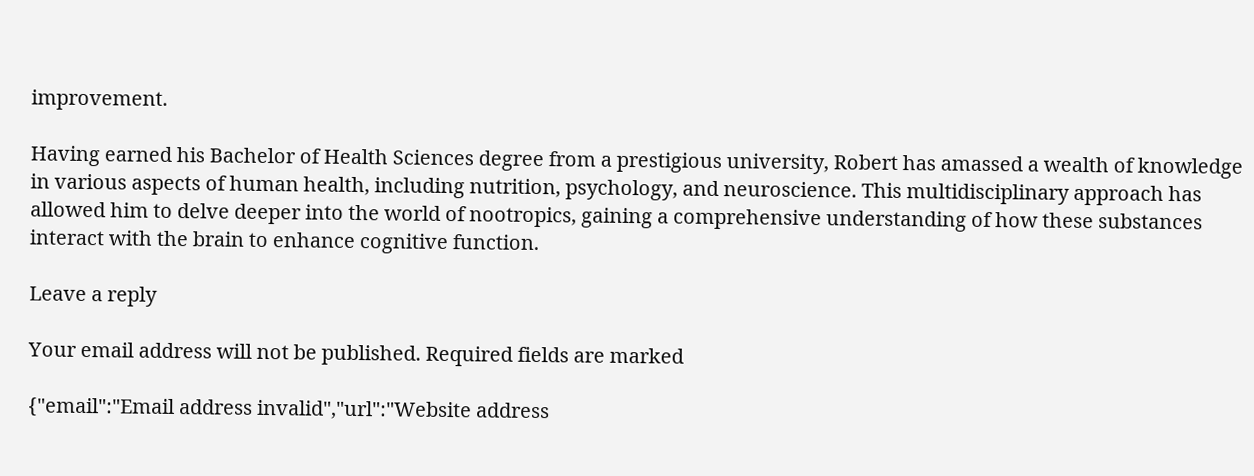improvement.

Having earned his Bachelor of Health Sciences degree from a prestigious university, Robert has amassed a wealth of knowledge in various aspects of human health, including nutrition, psychology, and neuroscience. This multidisciplinary approach has allowed him to delve deeper into the world of nootropics, gaining a comprehensive understanding of how these substances interact with the brain to enhance cognitive function.

Leave a reply

Your email address will not be published. Required fields are marked

{"email":"Email address invalid","url":"Website address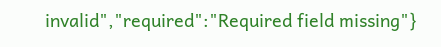invalid","required":"Required field missing"}